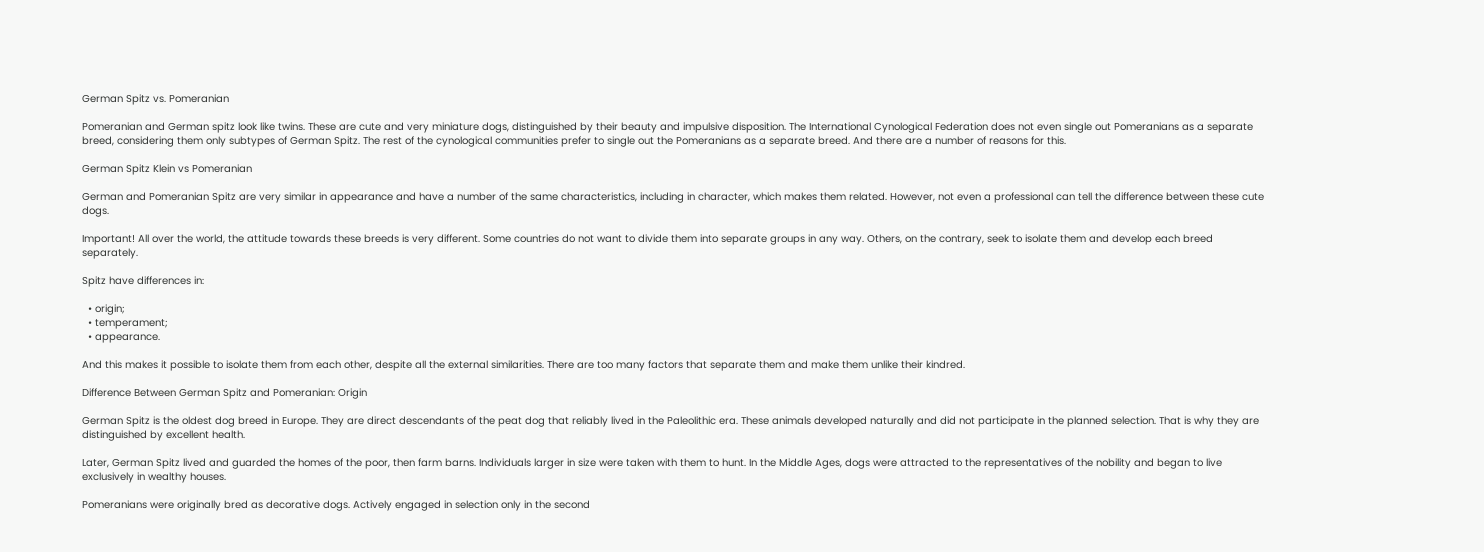German Spitz vs. Pomeranian

Pomeranian and German spitz look like twins. These are cute and very miniature dogs, distinguished by their beauty and impulsive disposition. The International Cynological Federation does not even single out Pomeranians as a separate breed, considering them only subtypes of German Spitz. The rest of the cynological communities prefer to single out the Pomeranians as a separate breed. And there are a number of reasons for this.

German Spitz Klein vs Pomeranian

German and Pomeranian Spitz are very similar in appearance and have a number of the same characteristics, including in character, which makes them related. However, not even a professional can tell the difference between these cute dogs.

Important! All over the world, the attitude towards these breeds is very different. Some countries do not want to divide them into separate groups in any way. Others, on the contrary, seek to isolate them and develop each breed separately.

Spitz have differences in:

  • origin;
  • temperament;
  • appearance.

And this makes it possible to isolate them from each other, despite all the external similarities. There are too many factors that separate them and make them unlike their kindred.

Difference Between German Spitz and Pomeranian: Origin

German Spitz is the oldest dog breed in Europe. They are direct descendants of the peat dog that reliably lived in the Paleolithic era. These animals developed naturally and did not participate in the planned selection. That is why they are distinguished by excellent health.

Later, German Spitz lived and guarded the homes of the poor, then farm barns. Individuals larger in size were taken with them to hunt. In the Middle Ages, dogs were attracted to the representatives of the nobility and began to live exclusively in wealthy houses.

Pomeranians were originally bred as decorative dogs. Actively engaged in selection only in the second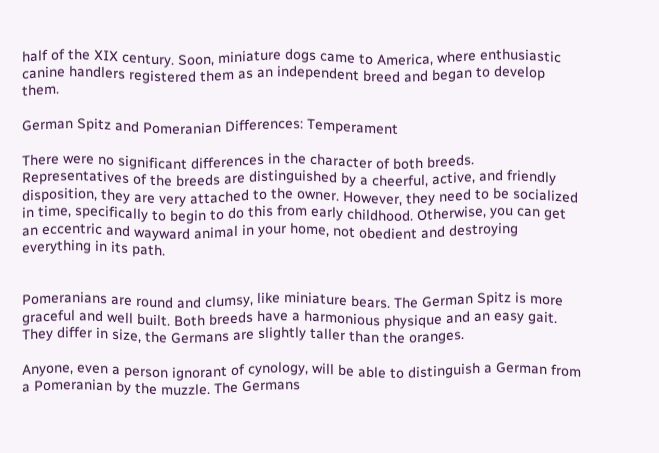half of the XIX century. Soon, miniature dogs came to America, where enthusiastic canine handlers registered them as an independent breed and began to develop them.

German Spitz and Pomeranian Differences: Temperament

There were no significant differences in the character of both breeds. Representatives of the breeds are distinguished by a cheerful, active, and friendly disposition, they are very attached to the owner. However, they need to be socialized in time, specifically to begin to do this from early childhood. Otherwise, you can get an eccentric and wayward animal in your home, not obedient and destroying everything in its path.


Pomeranians are round and clumsy, like miniature bears. The German Spitz is more graceful and well built. Both breeds have a harmonious physique and an easy gait. They differ in size, the Germans are slightly taller than the oranges.

Anyone, even a person ignorant of cynology, will be able to distinguish a German from a Pomeranian by the muzzle. The Germans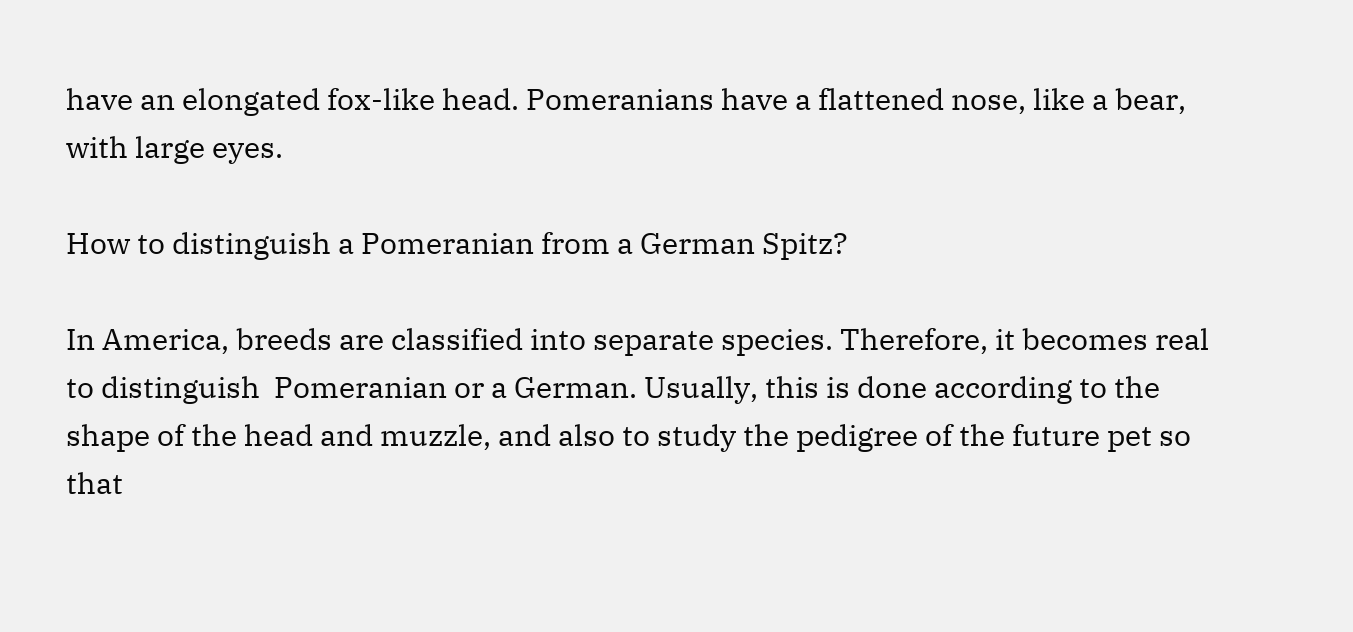have an elongated fox-like head. Pomeranians have a flattened nose, like a bear, with large eyes.

How to distinguish a Pomeranian from a German Spitz?

In America, breeds are classified into separate species. Therefore, it becomes real to distinguish  Pomeranian or a German. Usually, this is done according to the shape of the head and muzzle, and also to study the pedigree of the future pet so that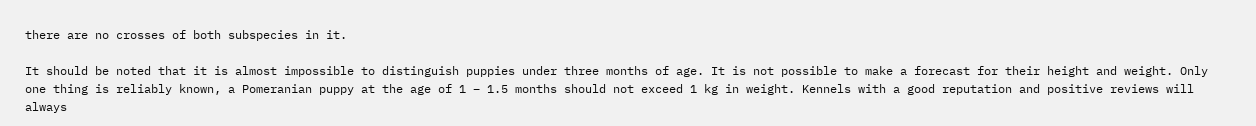there are no crosses of both subspecies in it.

It should be noted that it is almost impossible to distinguish puppies under three months of age. It is not possible to make a forecast for their height and weight. Only one thing is reliably known, a Pomeranian puppy at the age of 1 – 1.5 months should not exceed 1 kg in weight. Kennels with a good reputation and positive reviews will always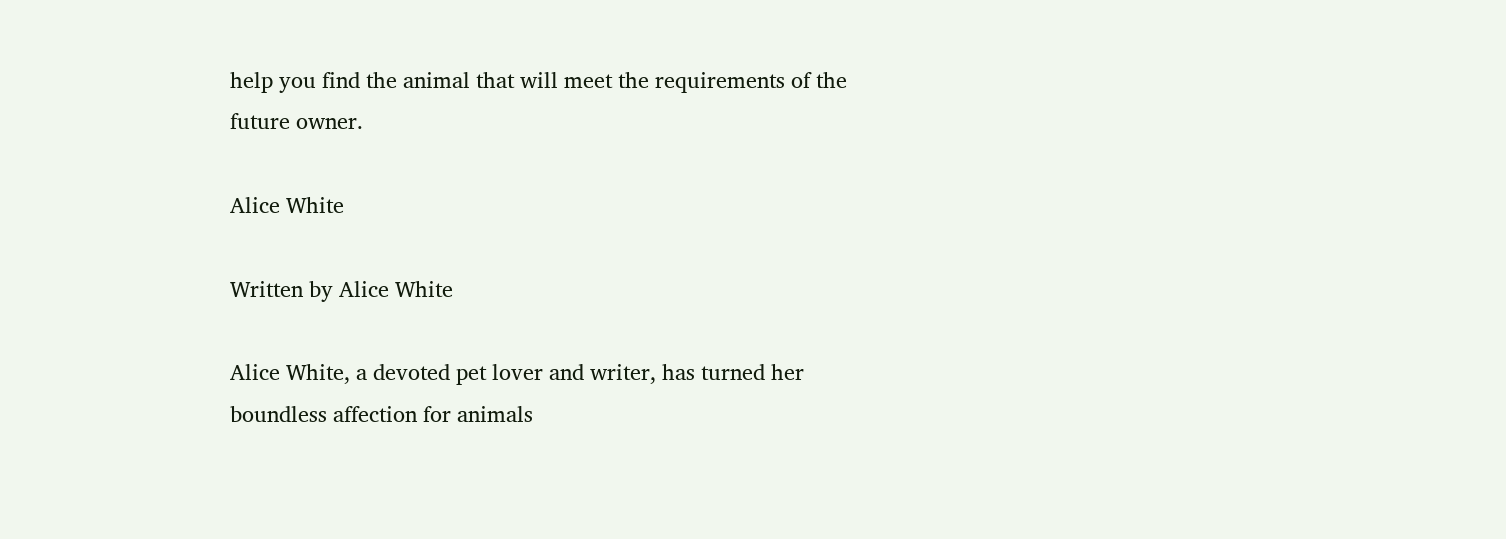help you find the animal that will meet the requirements of the future owner.

Alice White

Written by Alice White

Alice White, a devoted pet lover and writer, has turned her boundless affection for animals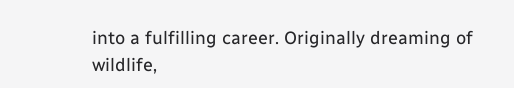into a fulfilling career. Originally dreaming of wildlife,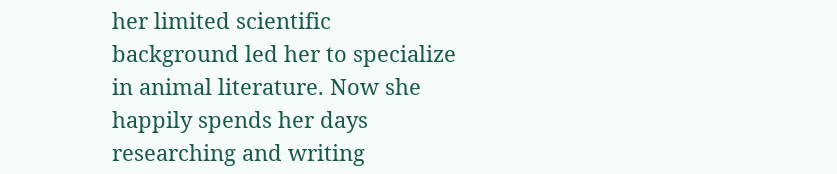her limited scientific background led her to specialize in animal literature. Now she happily spends her days researching and writing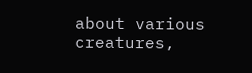about various creatures,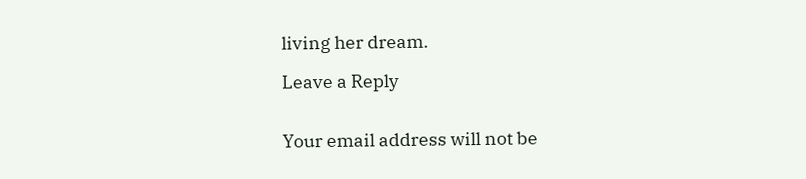living her dream.

Leave a Reply


Your email address will not be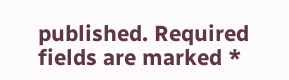published. Required fields are marked *